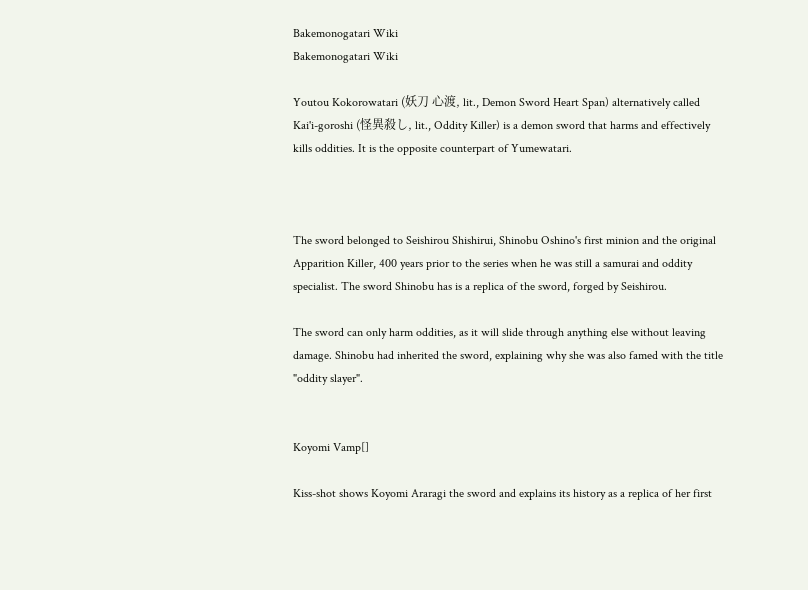Bakemonogatari Wiki
Bakemonogatari Wiki

Youtou Kokorowatari (妖刀 心渡, lit., Demon Sword Heart Span) alternatively called Kai'i-goroshi (怪異殺し, lit., Oddity Killer) is a demon sword that harms and effectively kills oddities. It is the opposite counterpart of Yumewatari.



The sword belonged to Seishirou Shishirui, Shinobu Oshino's first minion and the original Apparition Killer, 400 years prior to the series when he was still a samurai and oddity specialist. The sword Shinobu has is a replica of the sword, forged by Seishirou.

The sword can only harm oddities, as it will slide through anything else without leaving damage. Shinobu had inherited the sword, explaining why she was also famed with the title "oddity slayer".


Koyomi Vamp[]

Kiss-shot shows Koyomi Araragi the sword and explains its history as a replica of her first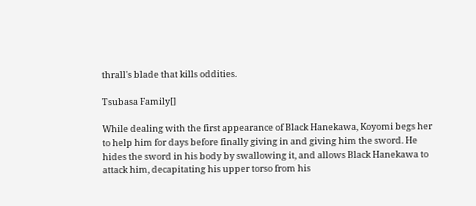thrall's blade that kills oddities.

Tsubasa Family[]

While dealing with the first appearance of Black Hanekawa, Koyomi begs her to help him for days before finally giving in and giving him the sword. He hides the sword in his body by swallowing it, and allows Black Hanekawa to attack him, decapitating his upper torso from his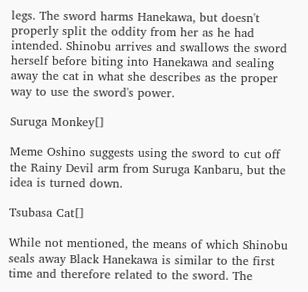legs. The sword harms Hanekawa, but doesn't properly split the oddity from her as he had intended. Shinobu arrives and swallows the sword herself before biting into Hanekawa and sealing away the cat in what she describes as the proper way to use the sword's power.

Suruga Monkey[]

Meme Oshino suggests using the sword to cut off the Rainy Devil arm from Suruga Kanbaru, but the idea is turned down.

Tsubasa Cat[]

While not mentioned, the means of which Shinobu seals away Black Hanekawa is similar to the first time and therefore related to the sword. The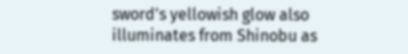sword's yellowish glow also illuminates from Shinobu as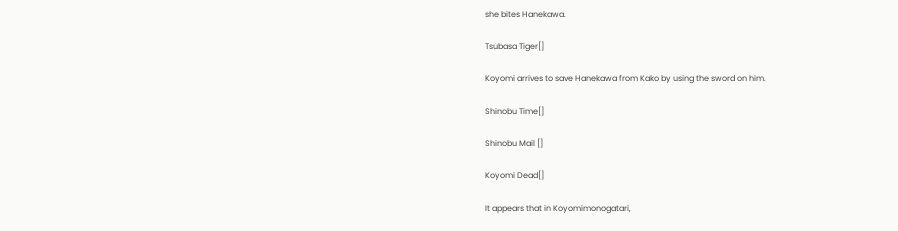she bites Hanekawa.

Tsubasa Tiger[]

Koyomi arrives to save Hanekawa from Kako by using the sword on him.

Shinobu Time[]

Shinobu Mail []

Koyomi Dead[]

It appears that in Koyomimonogatari,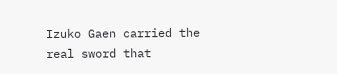Izuko Gaen carried the real sword that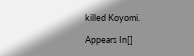killed Koyomi.

Appears In[]